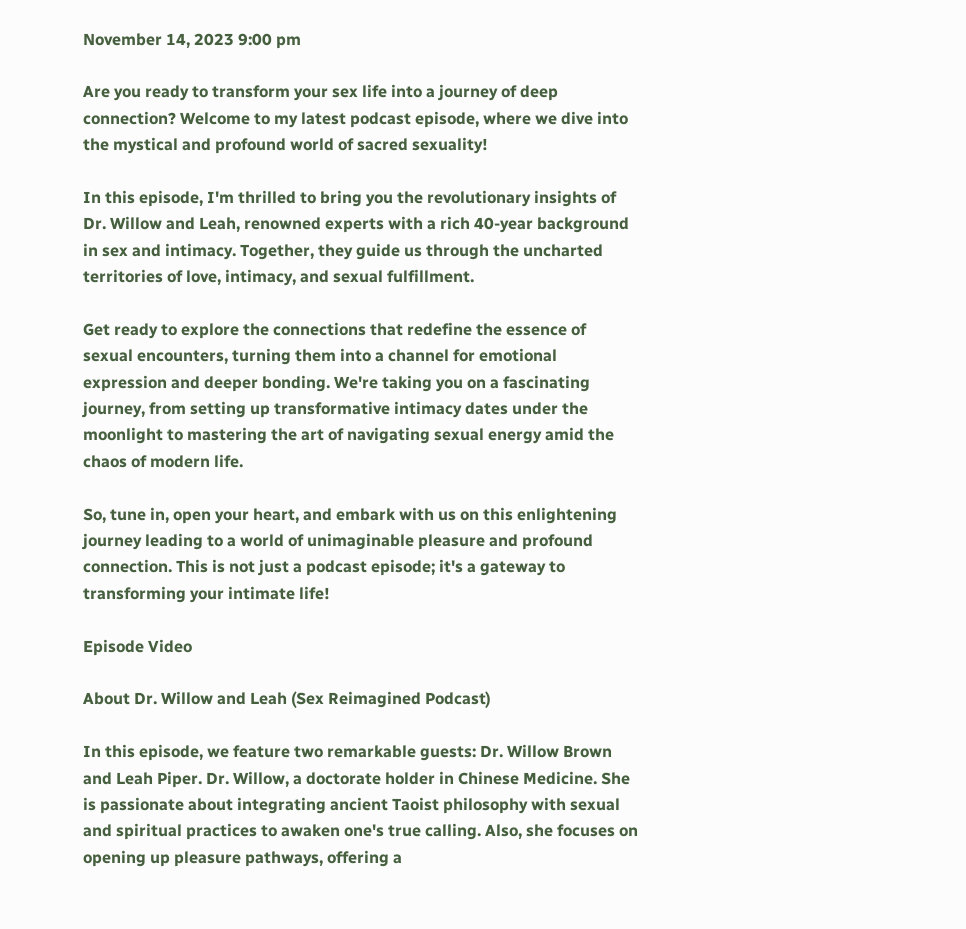November 14, 2023 9:00 pm

Are you ready to transform your sex life into a journey of deep connection? Welcome to my latest podcast episode, where we dive into the mystical and profound world of sacred sexuality!

In this episode, I'm thrilled to bring you the revolutionary insights of Dr. Willow and Leah, renowned experts with a rich 40-year background in sex and intimacy. Together, they guide us through the uncharted territories of love, intimacy, and sexual fulfillment.

Get ready to explore the connections that redefine the essence of sexual encounters, turning them into a channel for emotional expression and deeper bonding. We're taking you on a fascinating journey, from setting up transformative intimacy dates under the moonlight to mastering the art of navigating sexual energy amid the chaos of modern life.

So, tune in, open your heart, and embark with us on this enlightening journey leading to a world of unimaginable pleasure and profound connection. This is not just a podcast episode; it's a gateway to transforming your intimate life!

Episode Video

About Dr. Willow and Leah (Sex Reimagined Podcast)

In this episode, we feature two remarkable guests: Dr. Willow Brown and Leah Piper. Dr. Willow, a doctorate holder in Chinese Medicine. She is passionate about integrating ancient Taoist philosophy with sexual and spiritual practices to awaken one's true calling. Also, she focuses on opening up pleasure pathways, offering a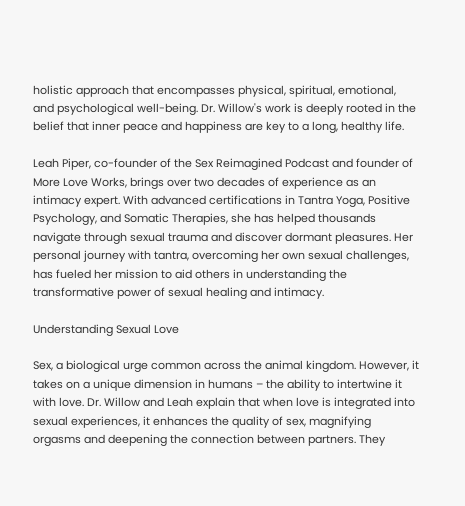holistic approach that encompasses physical, spiritual, emotional, and psychological well-being. Dr. Willow's work is deeply rooted in the belief that inner peace and happiness are key to a long, healthy life.

Leah Piper, co-founder of the Sex Reimagined Podcast and founder of More Love Works, brings over two decades of experience as an intimacy expert. With advanced certifications in Tantra Yoga, Positive Psychology, and Somatic Therapies, she has helped thousands navigate through sexual trauma and discover dormant pleasures. Her personal journey with tantra, overcoming her own sexual challenges, has fueled her mission to aid others in understanding the transformative power of sexual healing and intimacy.

Understanding Sexual Love

Sex, a biological urge common across the animal kingdom. However, it takes on a unique dimension in humans – the ability to intertwine it with love. Dr. Willow and Leah explain that when love is integrated into sexual experiences, it enhances the quality of sex, magnifying orgasms and deepening the connection between partners. They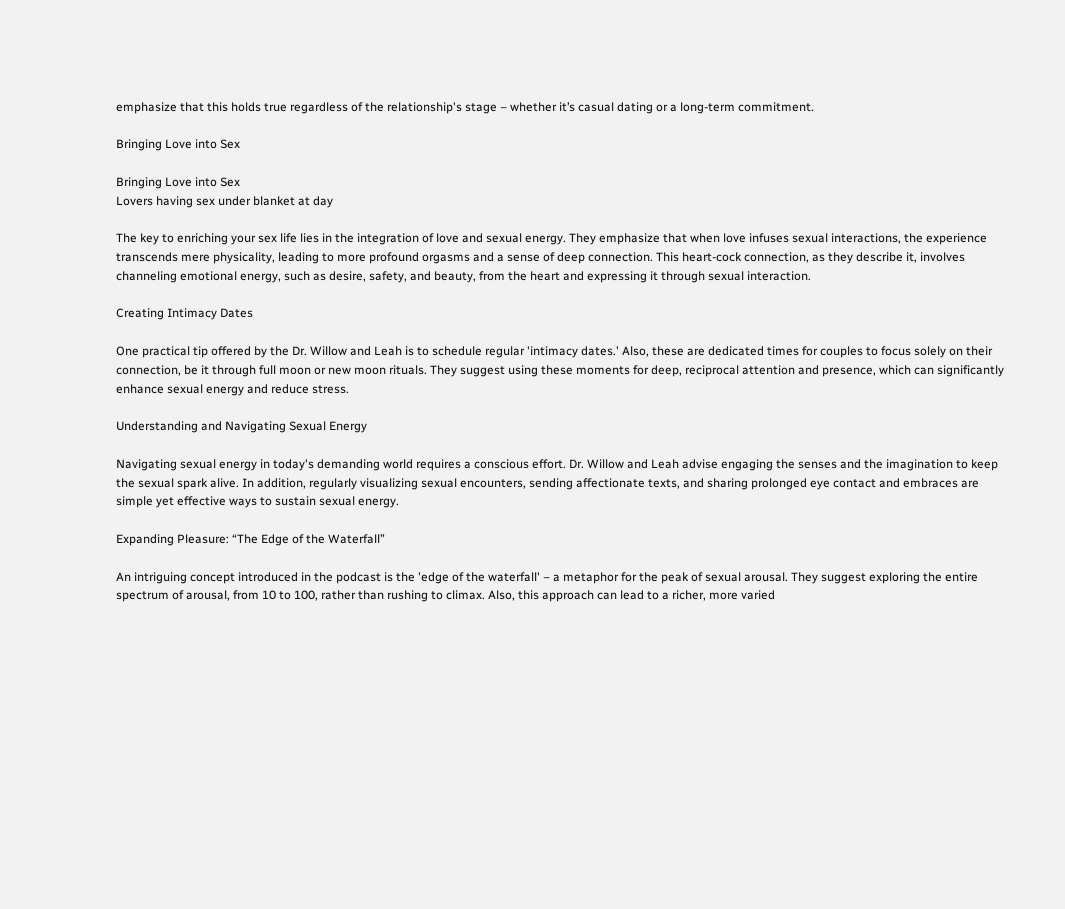emphasize that this holds true regardless of the relationship's stage – whether it’s casual dating or a long-term commitment.

Bringing Love into Sex

Bringing Love into Sex
Lovers having sex under blanket at day

The key to enriching your sex life lies in the integration of love and sexual energy. They emphasize that when love infuses sexual interactions, the experience transcends mere physicality, leading to more profound orgasms and a sense of deep connection. This heart-cock connection, as they describe it, involves channeling emotional energy, such as desire, safety, and beauty, from the heart and expressing it through sexual interaction.

Creating Intimacy Dates

One practical tip offered by the Dr. Willow and Leah is to schedule regular 'intimacy dates.' Also, these are dedicated times for couples to focus solely on their connection, be it through full moon or new moon rituals. They suggest using these moments for deep, reciprocal attention and presence, which can significantly enhance sexual energy and reduce stress.

Understanding and Navigating Sexual Energy

Navigating sexual energy in today's demanding world requires a conscious effort. Dr. Willow and Leah advise engaging the senses and the imagination to keep the sexual spark alive. In addition, regularly visualizing sexual encounters, sending affectionate texts, and sharing prolonged eye contact and embraces are simple yet effective ways to sustain sexual energy.

Expanding Pleasure: “The Edge of the Waterfall”

An intriguing concept introduced in the podcast is the 'edge of the waterfall' – a metaphor for the peak of sexual arousal. They suggest exploring the entire spectrum of arousal, from 10 to 100, rather than rushing to climax. Also, this approach can lead to a richer, more varied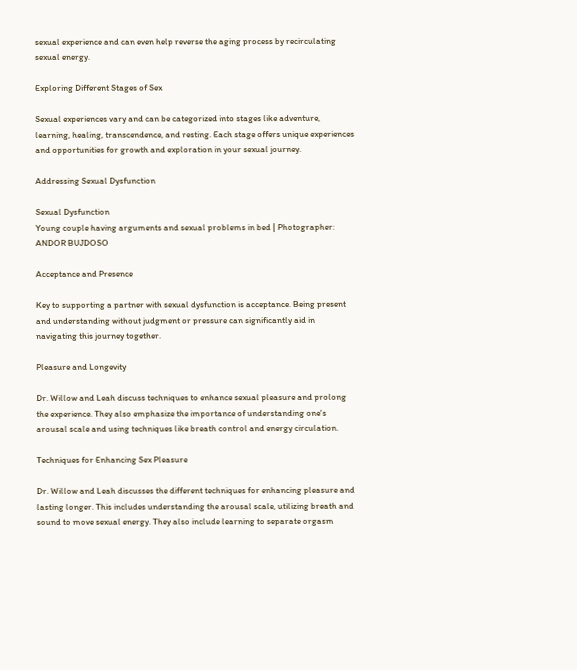sexual experience and can even help reverse the aging process by recirculating sexual energy.

Exploring Different Stages of Sex

Sexual experiences vary and can be categorized into stages like adventure, learning, healing, transcendence, and resting. Each stage offers unique experiences and opportunities for growth and exploration in your sexual journey.

Addressing Sexual Dysfunction

Sexual Dysfunction
Young couple having arguments and sexual problems in bed | Photographer: ANDOR BUJDOSO

Acceptance and Presence

Key to supporting a partner with sexual dysfunction is acceptance. Being present and understanding without judgment or pressure can significantly aid in navigating this journey together.

Pleasure and Longevity

Dr. Willow and Leah discuss techniques to enhance sexual pleasure and prolong the experience. They also emphasize the importance of understanding one's arousal scale and using techniques like breath control and energy circulation.

Techniques for Enhancing Sex Pleasure

Dr. Willow and Leah discusses the different techniques for enhancing pleasure and lasting longer. This includes understanding the arousal scale, utilizing breath and sound to move sexual energy. They also include learning to separate orgasm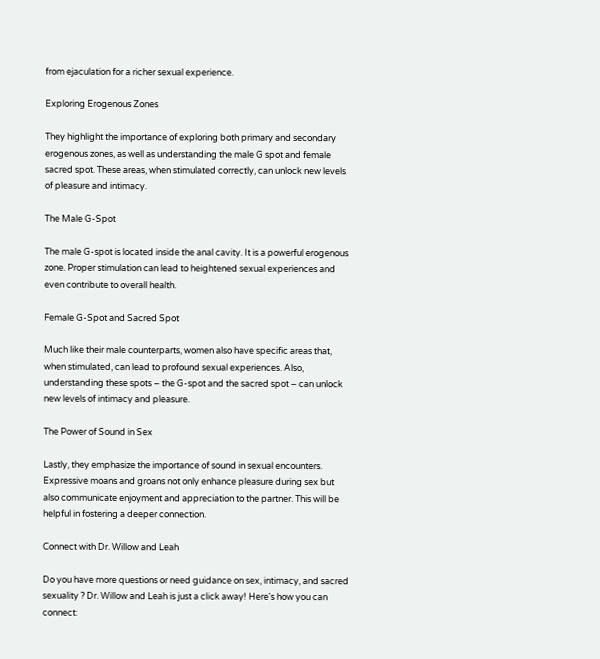from ejaculation for a richer sexual experience.

Exploring Erogenous Zones

They highlight the importance of exploring both primary and secondary erogenous zones, as well as understanding the male G spot and female sacred spot. These areas, when stimulated correctly, can unlock new levels of pleasure and intimacy.

The Male G-Spot

The male G-spot is located inside the anal cavity. It is a powerful erogenous zone. Proper stimulation can lead to heightened sexual experiences and even contribute to overall health.

Female G-Spot and Sacred Spot

Much like their male counterparts, women also have specific areas that, when stimulated, can lead to profound sexual experiences. Also, understanding these spots – the G-spot and the sacred spot – can unlock new levels of intimacy and pleasure.

The Power of Sound in Sex

Lastly, they emphasize the importance of sound in sexual encounters. Expressive moans and groans not only enhance pleasure during sex but also communicate enjoyment and appreciation to the partner. This will be helpful in fostering a deeper connection.

Connect with Dr. Willow and Leah

Do you have more questions or need guidance on sex, intimacy, and sacred sexuality ? Dr. Willow and Leah is just a click away! Here's how you can connect: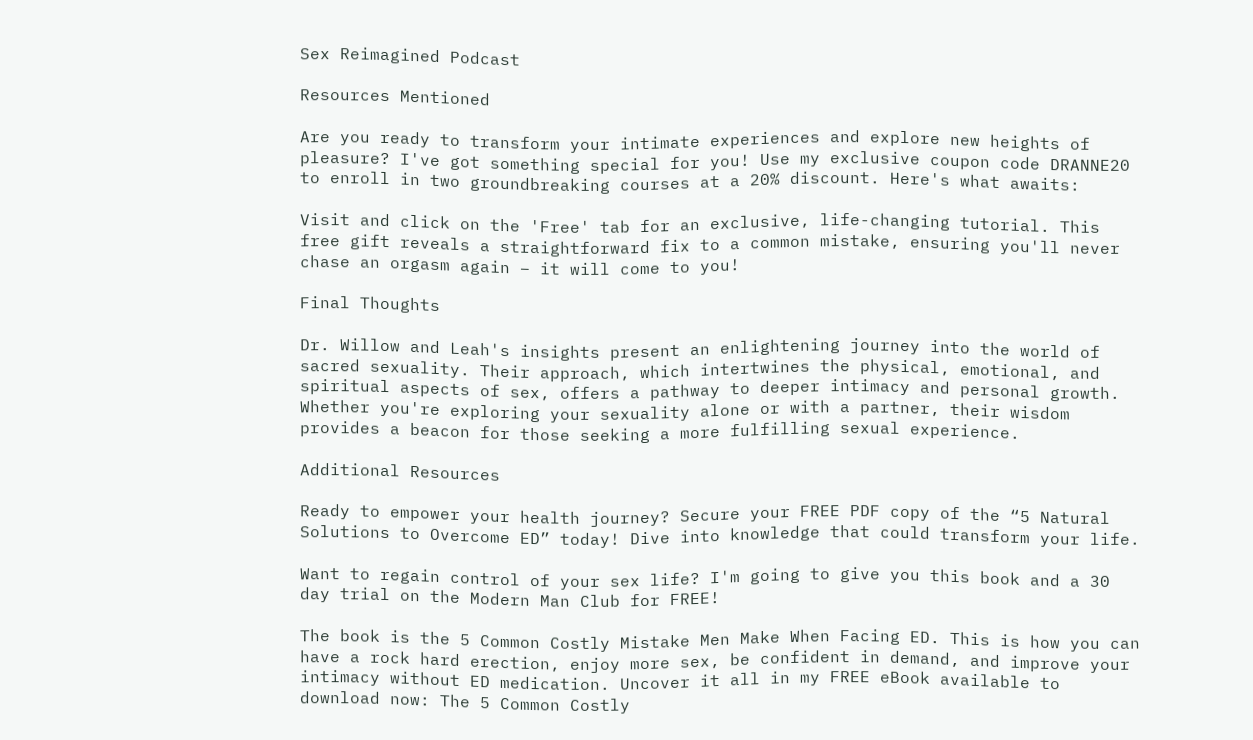Sex Reimagined Podcast

Resources Mentioned

Are you ready to transform your intimate experiences and explore new heights of pleasure? I've got something special for you! Use my exclusive coupon code DRANNE20 to enroll in two groundbreaking courses at a 20% discount. Here's what awaits:

Visit and click on the 'Free' tab for an exclusive, life-changing tutorial. This free gift reveals a straightforward fix to a common mistake, ensuring you'll never chase an orgasm again – it will come to you!

Final Thoughts

Dr. Willow and Leah's insights present an enlightening journey into the world of sacred sexuality. Their approach, which intertwines the physical, emotional, and spiritual aspects of sex, offers a pathway to deeper intimacy and personal growth. Whether you're exploring your sexuality alone or with a partner, their wisdom provides a beacon for those seeking a more fulfilling sexual experience.

Additional Resources

Ready to empower your health journey? Secure your FREE PDF copy of the “5 Natural Solutions to Overcome ED” today! Dive into knowledge that could transform your life.

Want to regain control of your sex life? I'm going to give you this book and a 30 day trial on the Modern Man Club for FREE!

The book is the 5 Common Costly Mistake Men Make When Facing ED. This is how you can have a rock hard erection, enjoy more sex, be confident in demand, and improve your intimacy without ED medication. Uncover it all in my FREE eBook available to download now: The 5 Common Costly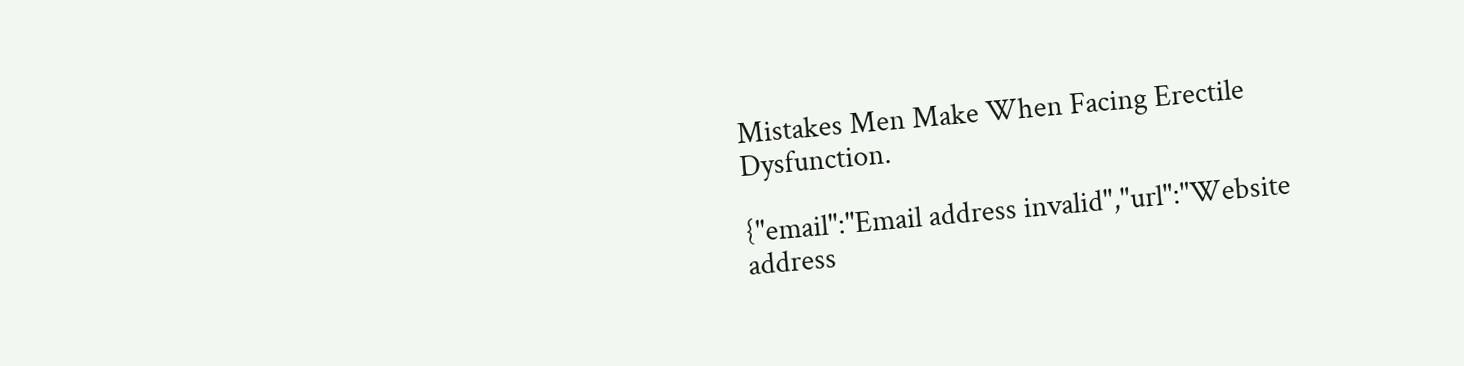Mistakes Men Make When Facing Erectile Dysfunction.

{"email":"Email address invalid","url":"Website address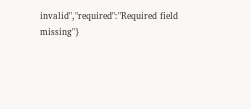invalid","required":"Required field missing"}